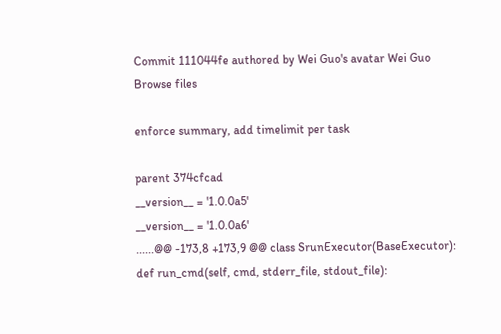Commit 111044fe authored by Wei Guo's avatar Wei Guo
Browse files

enforce summary, add timelimit per task

parent 374cfcad
__version__ = '1.0.0a5'
__version__ = '1.0.0a6'
......@@ -173,8 +173,9 @@ class SrunExecutor(BaseExecutor):
def run_cmd(self, cmd, stderr_file, stdout_file):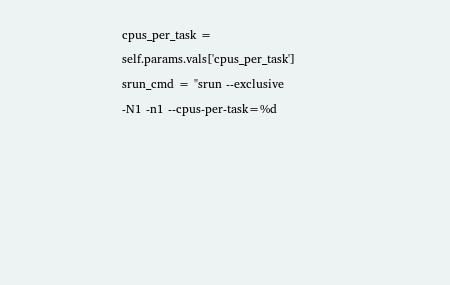cpus_per_task = self.params.vals['cpus_per_task']
srun_cmd = "srun --exclusive -N1 -n1 --cpus-per-task=%d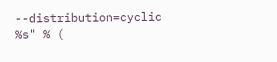--distribution=cyclic %s" % (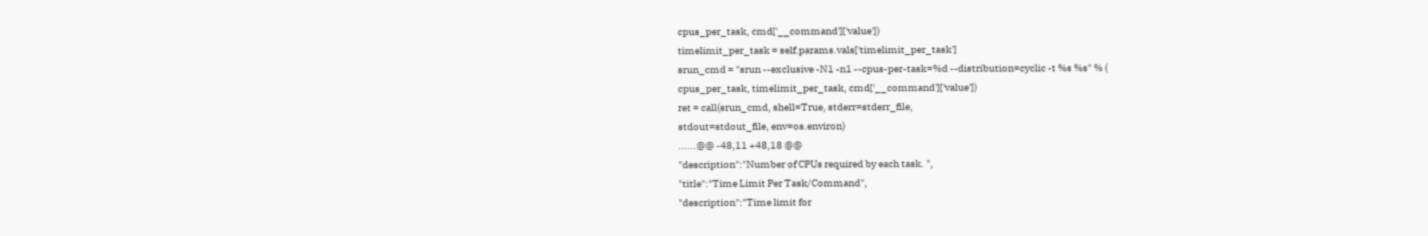cpus_per_task, cmd['__command']['value'])
timelimit_per_task = self.params.vals['timelimit_per_task']
srun_cmd = "srun --exclusive -N1 -n1 --cpus-per-task=%d --distribution=cyclic -t %s %s" % (
cpus_per_task, timelimit_per_task, cmd['__command']['value'])
ret = call(srun_cmd, shell=True, stderr=stderr_file,
stdout=stdout_file, env=os.environ)
......@@ -48,11 +48,18 @@
"description":"Number of CPUs required by each task. ",
"title":"Time Limit Per Task/Command",
"description":"Time limit for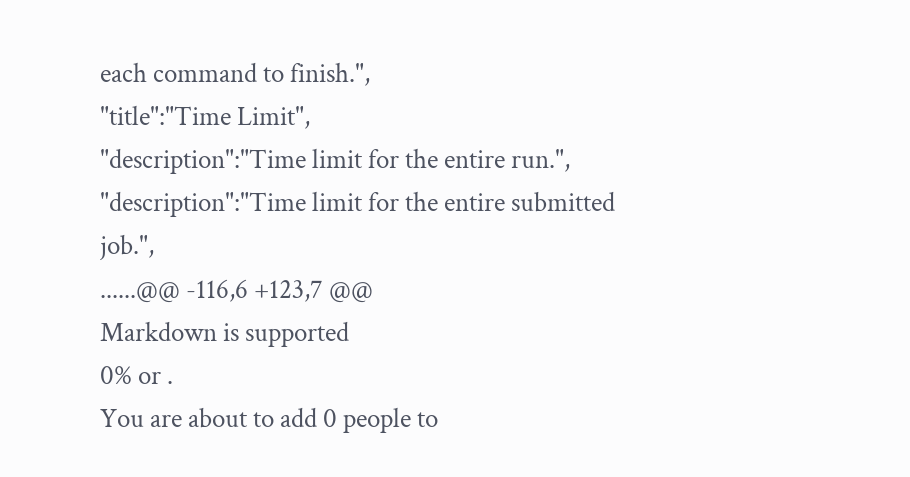each command to finish.",
"title":"Time Limit",
"description":"Time limit for the entire run.",
"description":"Time limit for the entire submitted job.",
......@@ -116,6 +123,7 @@
Markdown is supported
0% or .
You are about to add 0 people to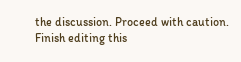the discussion. Proceed with caution.
Finish editing this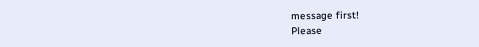message first!
Please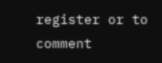register or to comment